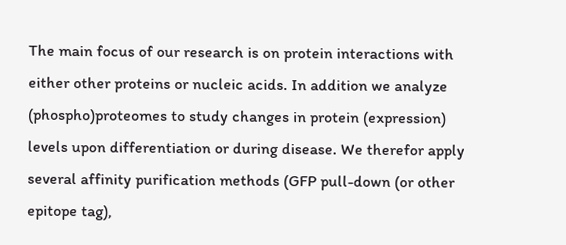The main focus of our research is on protein interactions with either other proteins or nucleic acids. In addition we analyze (phospho)proteomes to study changes in protein (expression) levels upon differentiation or during disease. We therefor apply several affinity purification methods (GFP pull-down (or other epitope tag),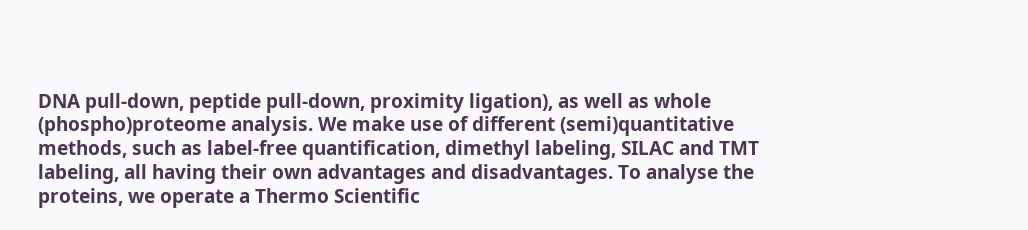DNA pull-down, peptide pull-down, proximity ligation), as well as whole (phospho)proteome analysis. We make use of different (semi)quantitative methods, such as label-free quantification, dimethyl labeling, SILAC and TMT labeling, all having their own advantages and disadvantages. To analyse the proteins, we operate a Thermo Scientific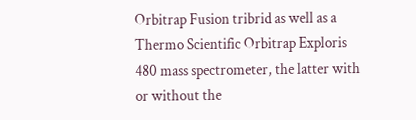Orbitrap Fusion tribrid as well as a Thermo Scientific Orbitrap Exploris 480 mass spectrometer, the latter with or without the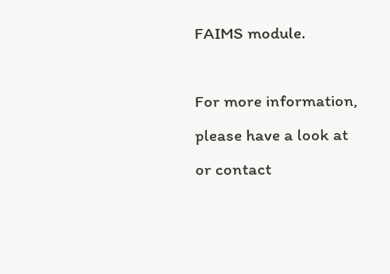FAIMS module.

For more information, please have a look at or contact